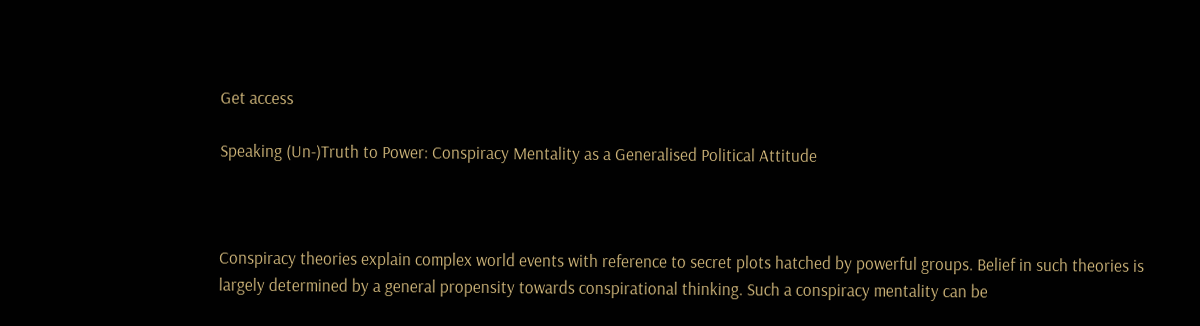Get access

Speaking (Un-)Truth to Power: Conspiracy Mentality as a Generalised Political Attitude



Conspiracy theories explain complex world events with reference to secret plots hatched by powerful groups. Belief in such theories is largely determined by a general propensity towards conspirational thinking. Such a conspiracy mentality can be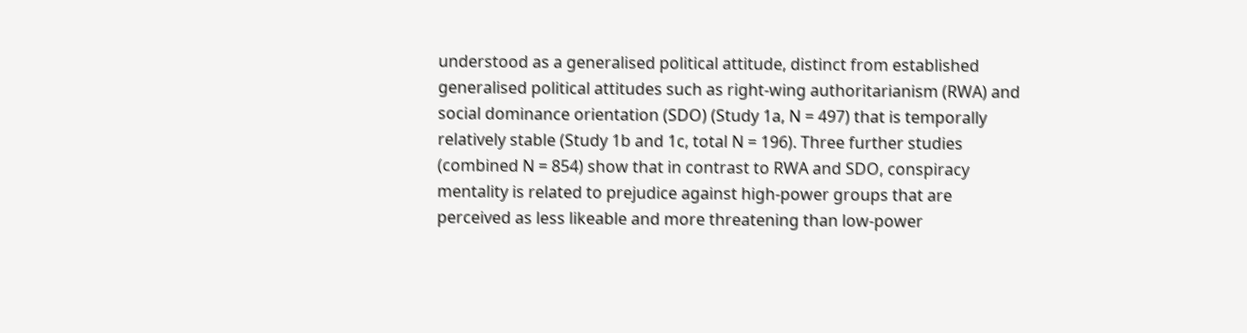understood as a generalised political attitude, distinct from established generalised political attitudes such as right-wing authoritarianism (RWA) and social dominance orientation (SDO) (Study 1a, N = 497) that is temporally relatively stable (Study 1b and 1c, total N = 196). Three further studies (combined N = 854) show that in contrast to RWA and SDO, conspiracy mentality is related to prejudice against high-power groups that are perceived as less likeable and more threatening than low-power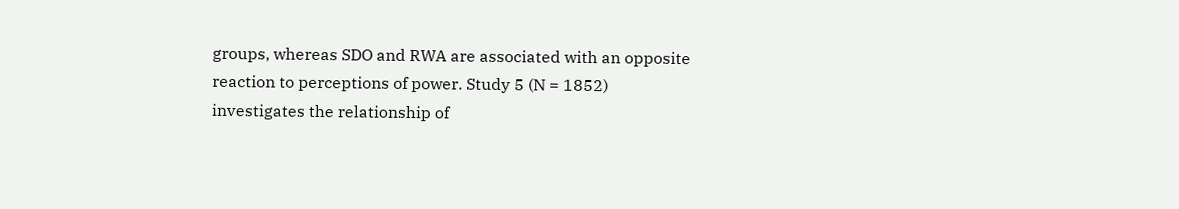groups, whereas SDO and RWA are associated with an opposite reaction to perceptions of power. Study 5 (N = 1852) investigates the relationship of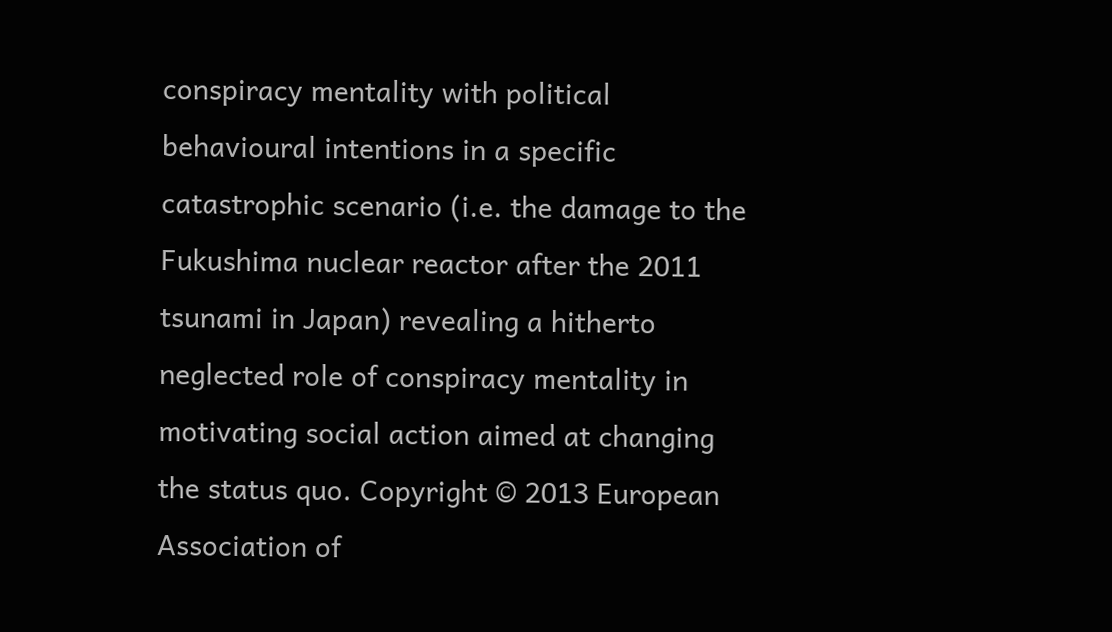conspiracy mentality with political behavioural intentions in a specific catastrophic scenario (i.e. the damage to the Fukushima nuclear reactor after the 2011 tsunami in Japan) revealing a hitherto neglected role of conspiracy mentality in motivating social action aimed at changing the status quo. Copyright © 2013 European Association of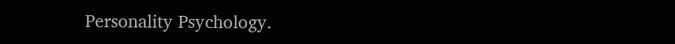Personality Psychology.